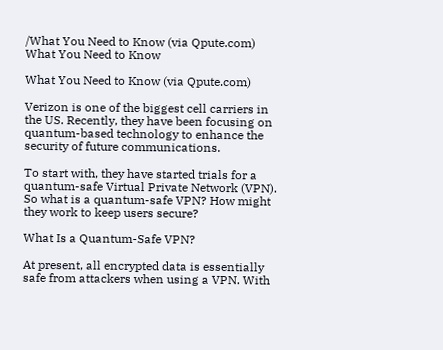/What You Need to Know (via Qpute.com)
What You Need to Know

What You Need to Know (via Qpute.com)

Verizon is one of the biggest cell carriers in the US. Recently, they have been focusing on quantum-based technology to enhance the security of future communications.

To start with, they have started trials for a quantum-safe Virtual Private Network (VPN). So what is a quantum-safe VPN? How might they work to keep users secure?

What Is a Quantum-Safe VPN?

At present, all encrypted data is essentially safe from attackers when using a VPN. With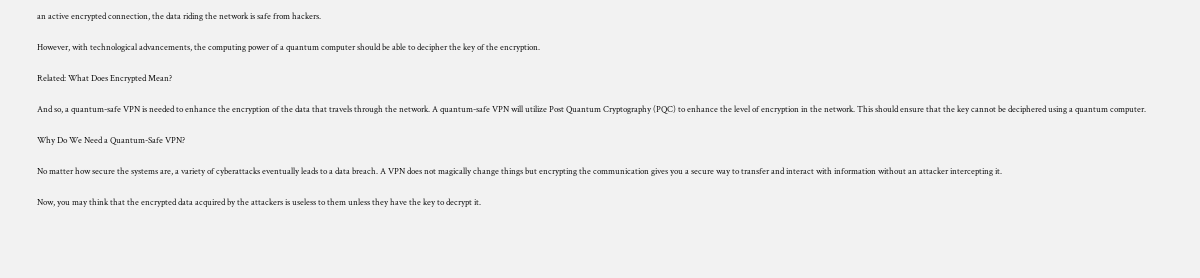an active encrypted connection, the data riding the network is safe from hackers.

However, with technological advancements, the computing power of a quantum computer should be able to decipher the key of the encryption.

Related: What Does Encrypted Mean?

And so, a quantum-safe VPN is needed to enhance the encryption of the data that travels through the network. A quantum-safe VPN will utilize Post Quantum Cryptography (PQC) to enhance the level of encryption in the network. This should ensure that the key cannot be deciphered using a quantum computer.

Why Do We Need a Quantum-Safe VPN?

No matter how secure the systems are, a variety of cyberattacks eventually leads to a data breach. A VPN does not magically change things but encrypting the communication gives you a secure way to transfer and interact with information without an attacker intercepting it.

Now, you may think that the encrypted data acquired by the attackers is useless to them unless they have the key to decrypt it.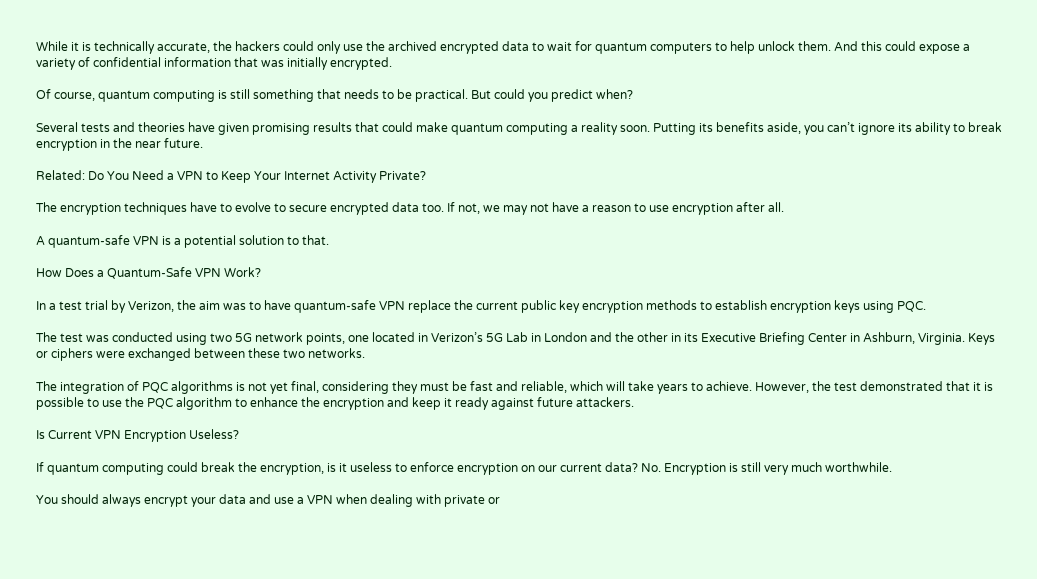While it is technically accurate, the hackers could only use the archived encrypted data to wait for quantum computers to help unlock them. And this could expose a variety of confidential information that was initially encrypted.

Of course, quantum computing is still something that needs to be practical. But could you predict when?

Several tests and theories have given promising results that could make quantum computing a reality soon. Putting its benefits aside, you can’t ignore its ability to break encryption in the near future.

Related: Do You Need a VPN to Keep Your Internet Activity Private?

The encryption techniques have to evolve to secure encrypted data too. If not, we may not have a reason to use encryption after all.

A quantum-safe VPN is a potential solution to that.

How Does a Quantum-Safe VPN Work?

In a test trial by Verizon, the aim was to have quantum-safe VPN replace the current public key encryption methods to establish encryption keys using PQC.

The test was conducted using two 5G network points, one located in Verizon’s 5G Lab in London and the other in its Executive Briefing Center in Ashburn, Virginia. Keys or ciphers were exchanged between these two networks.

The integration of PQC algorithms is not yet final, considering they must be fast and reliable, which will take years to achieve. However, the test demonstrated that it is possible to use the PQC algorithm to enhance the encryption and keep it ready against future attackers.

Is Current VPN Encryption Useless?

If quantum computing could break the encryption, is it useless to enforce encryption on our current data? No. Encryption is still very much worthwhile.

You should always encrypt your data and use a VPN when dealing with private or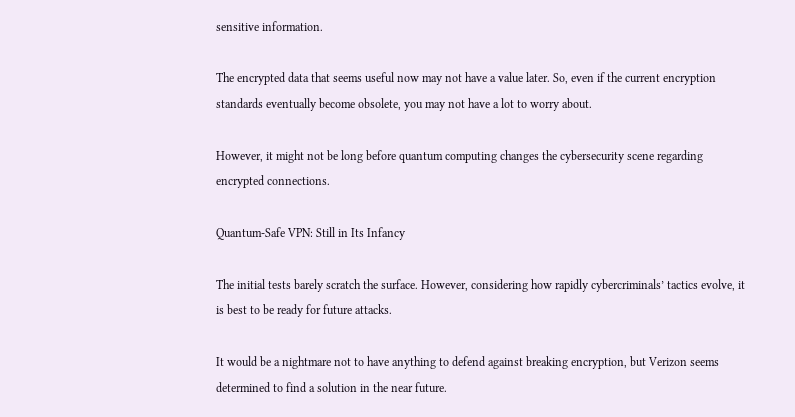sensitive information.

The encrypted data that seems useful now may not have a value later. So, even if the current encryption standards eventually become obsolete, you may not have a lot to worry about.

However, it might not be long before quantum computing changes the cybersecurity scene regarding encrypted connections.

Quantum-Safe VPN: Still in Its Infancy

The initial tests barely scratch the surface. However, considering how rapidly cybercriminals’ tactics evolve, it is best to be ready for future attacks.

It would be a nightmare not to have anything to defend against breaking encryption, but Verizon seems determined to find a solution in the near future.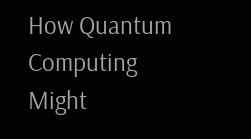How Quantum Computing Might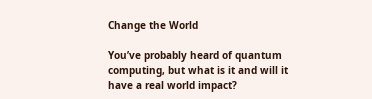Change the World

You’ve probably heard of quantum computing, but what is it and will it have a real world impact?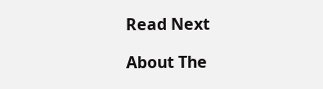Read Next

About The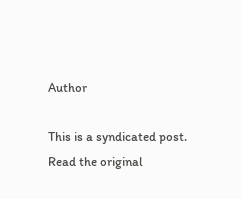Author

This is a syndicated post. Read the original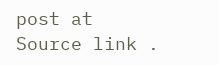post at Source link .